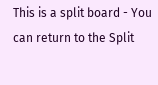This is a split board - You can return to the Split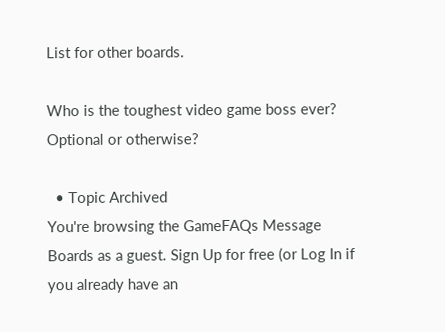List for other boards.

Who is the toughest video game boss ever? Optional or otherwise?

  • Topic Archived
You're browsing the GameFAQs Message Boards as a guest. Sign Up for free (or Log In if you already have an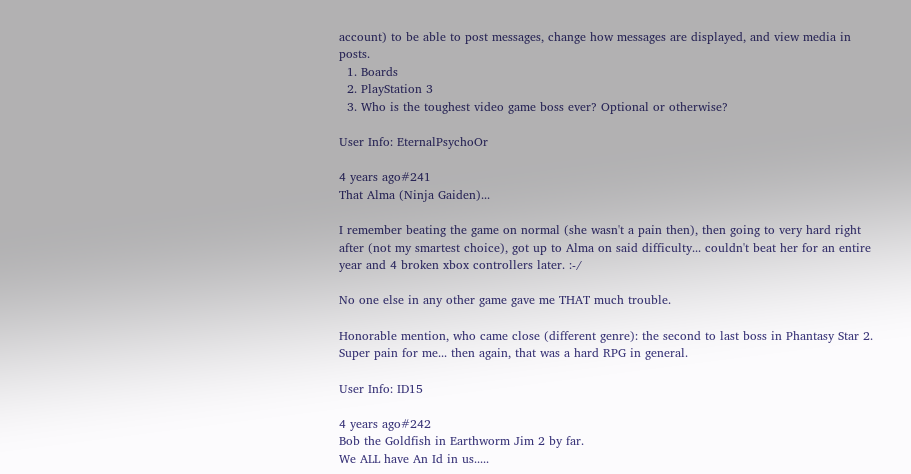account) to be able to post messages, change how messages are displayed, and view media in posts.
  1. Boards
  2. PlayStation 3
  3. Who is the toughest video game boss ever? Optional or otherwise?

User Info: EternalPsychoOr

4 years ago#241
That Alma (Ninja Gaiden)...

I remember beating the game on normal (she wasn't a pain then), then going to very hard right after (not my smartest choice), got up to Alma on said difficulty... couldn't beat her for an entire year and 4 broken xbox controllers later. :-/

No one else in any other game gave me THAT much trouble.

Honorable mention, who came close (different genre): the second to last boss in Phantasy Star 2. Super pain for me... then again, that was a hard RPG in general.

User Info: ID15

4 years ago#242
Bob the Goldfish in Earthworm Jim 2 by far.
We ALL have An Id in us.....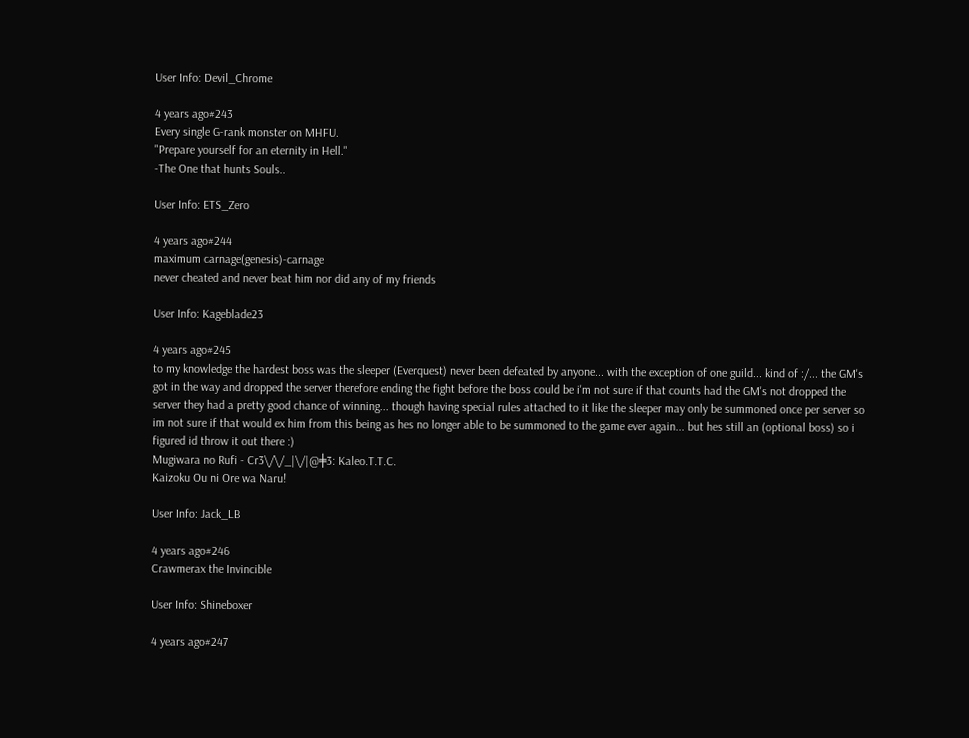User Info: Devil_Chrome

4 years ago#243
Every single G-rank monster on MHFU.
"Prepare yourself for an eternity in Hell."
-The One that hunts Souls..

User Info: ETS_Zero

4 years ago#244
maximum carnage(genesis)-carnage
never cheated and never beat him nor did any of my friends

User Info: Kageblade23

4 years ago#245
to my knowledge the hardest boss was the sleeper (Everquest) never been defeated by anyone... with the exception of one guild... kind of :/... the GM's got in the way and dropped the server therefore ending the fight before the boss could be i'm not sure if that counts had the GM's not dropped the server they had a pretty good chance of winning... though having special rules attached to it like the sleeper may only be summoned once per server so im not sure if that would ex him from this being as hes no longer able to be summoned to the game ever again... but hes still an (optional boss) so i figured id throw it out there :)
Mugiwara no Rufi - Cr3\/\/_|\/|@╪3: Kaleo.T.T.C.
Kaizoku Ou ni Ore wa Naru!

User Info: Jack_LB

4 years ago#246
Crawmerax the Invincible

User Info: Shineboxer

4 years ago#247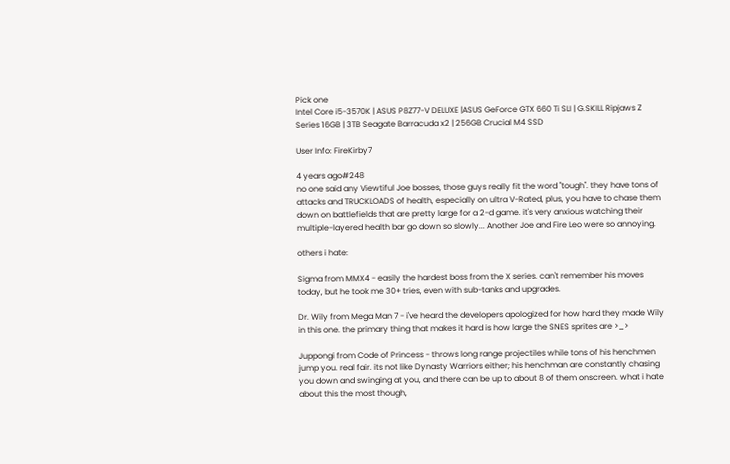Pick one
Intel Core i5-3570K | ASUS P8Z77-V DELUXE |ASUS GeForce GTX 660 Ti SLI | G.SKILL Ripjaws Z Series 16GB | 3TB Seagate Barracuda x2 | 256GB Crucial M4 SSD

User Info: FireKirby7

4 years ago#248
no one said any Viewtiful Joe bosses, those guys really fit the word "tough". they have tons of attacks and TRUCKLOADS of health, especially on ultra V-Rated, plus, you have to chase them down on battlefields that are pretty large for a 2-d game. it's very anxious watching their multiple-layered health bar go down so slowly... Another Joe and Fire Leo were so annoying.

others i hate:

Sigma from MMX4 - easily the hardest boss from the X series. can't remember his moves today, but he took me 30+ tries, even with sub-tanks and upgrades.

Dr. Wily from Mega Man 7 - i've heard the developers apologized for how hard they made Wily in this one. the primary thing that makes it hard is how large the SNES sprites are >_>

Juppongi from Code of Princess - throws long range projectiles while tons of his henchmen jump you. real fair. its not like Dynasty Warriors either; his henchman are constantly chasing you down and swinging at you, and there can be up to about 8 of them onscreen. what i hate about this the most though,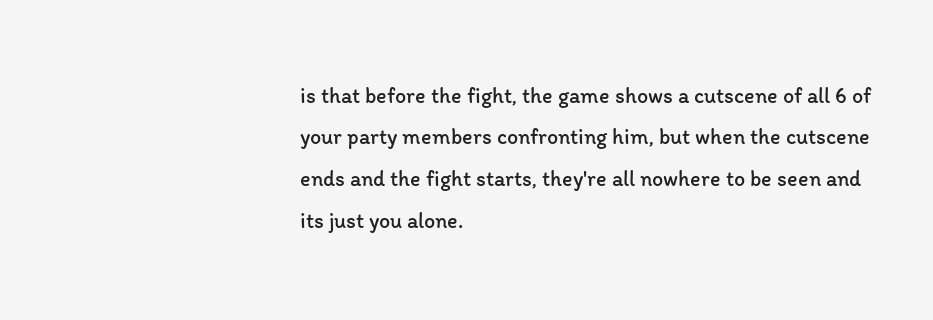is that before the fight, the game shows a cutscene of all 6 of your party members confronting him, but when the cutscene ends and the fight starts, they're all nowhere to be seen and its just you alone.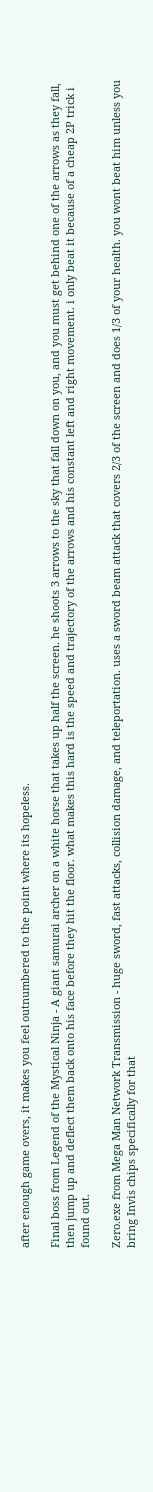after enough game overs, it makes you feel outnumbered to the point where its hopeless.

Final boss from Legend of the Mystical Ninja - A giant samurai archer on a white horse that takes up half the screen. he shoots 3 arrows to the sky that fall down on you, and you must get behind one of the arrows as they fall, then jump up and deflect them back onto his face before they hit the floor. what makes this hard is the speed and trajectory of the arrows and his constant left and right movement. i only beat it because of a cheap 2P trick i found out.

Zero.exe from Mega Man Network Transmission - huge sword, fast attacks, collision damage, and teleportation. uses a sword beam attack that covers 2/3 of the screen and does 1/3 of your health. you wont beat him unless you bring Invis chips specifically for that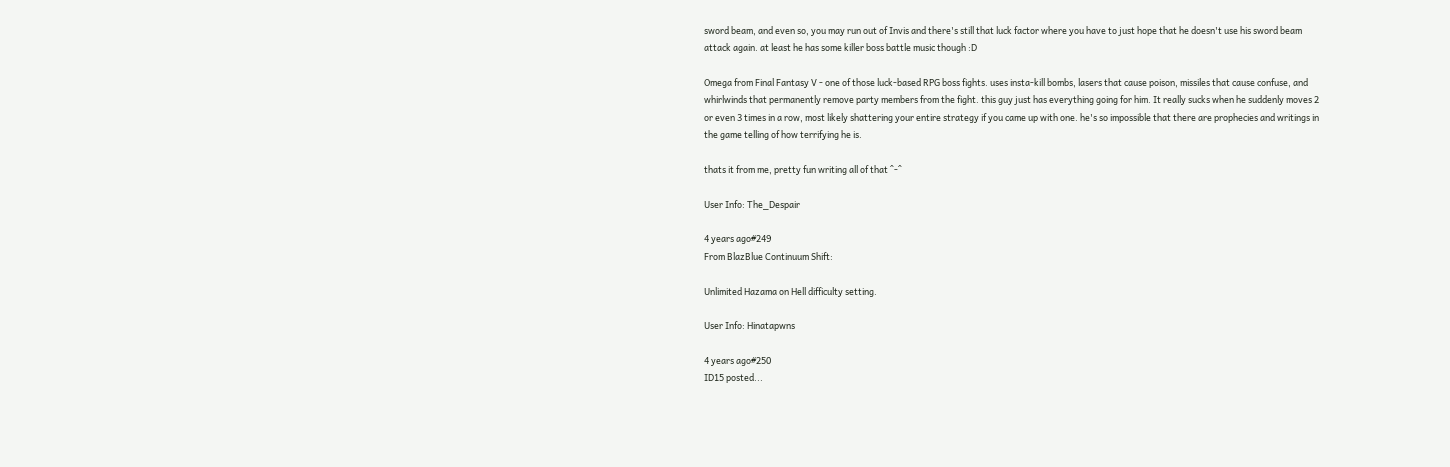sword beam, and even so, you may run out of Invis and there's still that luck factor where you have to just hope that he doesn't use his sword beam attack again. at least he has some killer boss battle music though :D

Omega from Final Fantasy V - one of those luck-based RPG boss fights. uses insta-kill bombs, lasers that cause poison, missiles that cause confuse, and whirlwinds that permanently remove party members from the fight. this guy just has everything going for him. It really sucks when he suddenly moves 2 or even 3 times in a row, most likely shattering your entire strategy if you came up with one. he's so impossible that there are prophecies and writings in the game telling of how terrifying he is.

thats it from me, pretty fun writing all of that ^-^

User Info: The_Despair

4 years ago#249
From BlazBlue Continuum Shift:

Unlimited Hazama on Hell difficulty setting.

User Info: Hinatapwns

4 years ago#250
ID15 posted...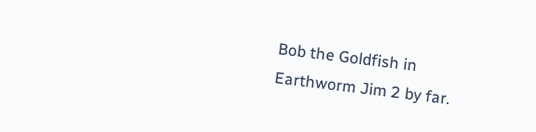Bob the Goldfish in Earthworm Jim 2 by far.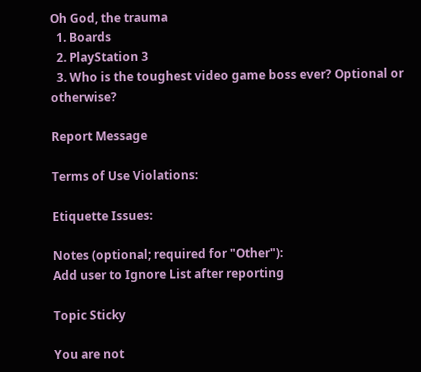Oh God, the trauma
  1. Boards
  2. PlayStation 3
  3. Who is the toughest video game boss ever? Optional or otherwise?

Report Message

Terms of Use Violations:

Etiquette Issues:

Notes (optional; required for "Other"):
Add user to Ignore List after reporting

Topic Sticky

You are not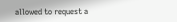allowed to request a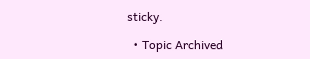sticky.

  • Topic Archived